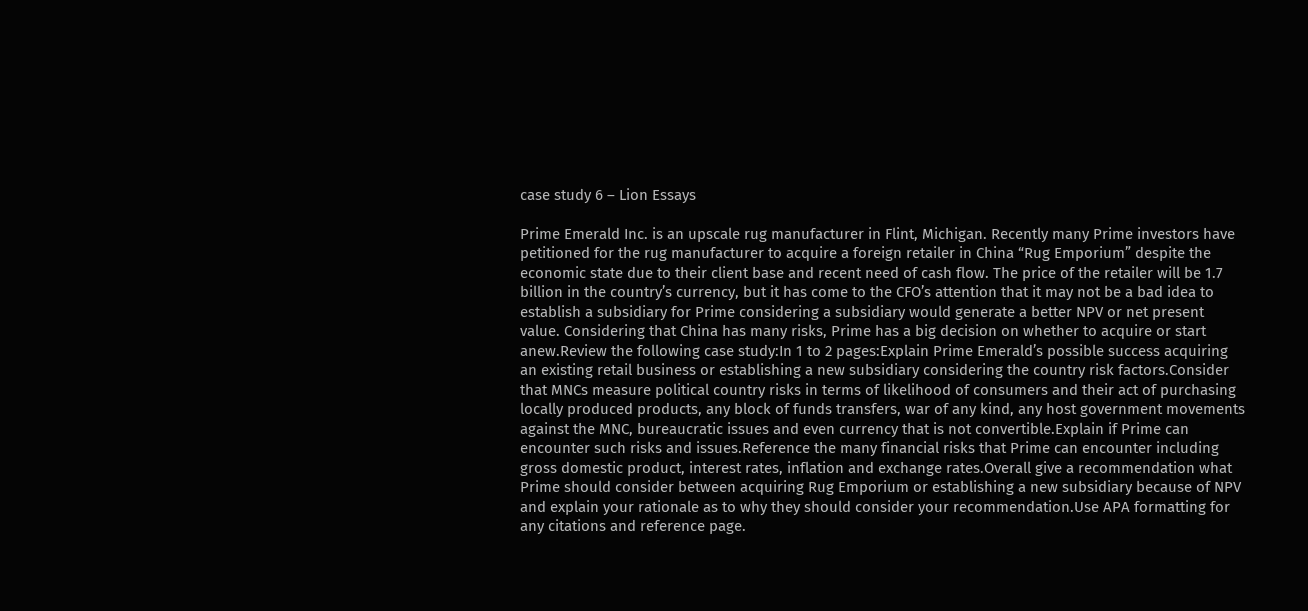case study 6 – Lion Essays

Prime Emerald Inc. is an upscale rug manufacturer in Flint, Michigan. Recently many Prime investors have petitioned for the rug manufacturer to acquire a foreign retailer in China “Rug Emporium” despite the economic state due to their client base and recent need of cash flow. The price of the retailer will be 1.7 billion in the country’s currency, but it has come to the CFO’s attention that it may not be a bad idea to establish a subsidiary for Prime considering a subsidiary would generate a better NPV or net present value. Considering that China has many risks, Prime has a big decision on whether to acquire or start anew.Review the following case study:In 1 to 2 pages:Explain Prime Emerald’s possible success acquiring an existing retail business or establishing a new subsidiary considering the country risk factors.Consider that MNCs measure political country risks in terms of likelihood of consumers and their act of purchasing locally produced products, any block of funds transfers, war of any kind, any host government movements against the MNC, bureaucratic issues and even currency that is not convertible.Explain if Prime can encounter such risks and issues.Reference the many financial risks that Prime can encounter including gross domestic product, interest rates, inflation and exchange rates.Overall give a recommendation what Prime should consider between acquiring Rug Emporium or establishing a new subsidiary because of NPV and explain your rationale as to why they should consider your recommendation.Use APA formatting for any citations and reference page.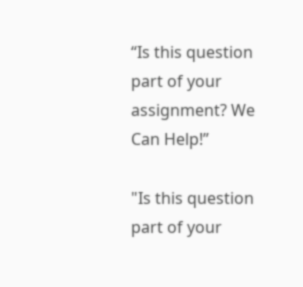“Is this question part of your assignment? We Can Help!”

"Is this question part of your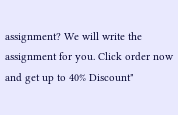assignment? We will write the assignment for you. Click order now and get up to 40% Discount"